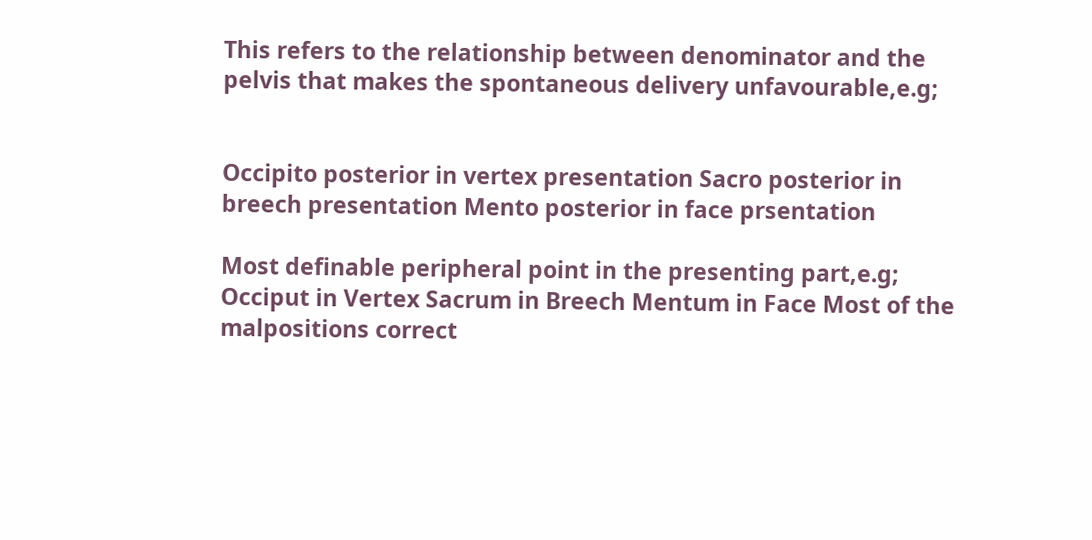This refers to the relationship between denominator and the pelvis that makes the spontaneous delivery unfavourable,e.g;


Occipito posterior in vertex presentation Sacro posterior in breech presentation Mento posterior in face prsentation

Most definable peripheral point in the presenting part,e.g; Occiput in Vertex Sacrum in Breech Mentum in Face Most of the malpositions correct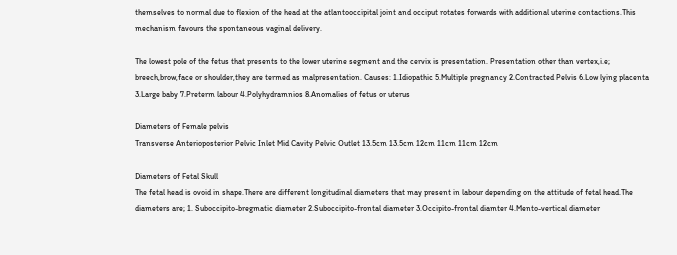themselves to normal due to flexion of the head at the atlantooccipital joint and occiput rotates forwards with additional uterine contactions.This mechanism favours the spontaneous vaginal delivery.

The lowest pole of the fetus that presents to the lower uterine segment and the cervix is presentation. Presentation other than vertex,i.e; breech,brow,face or shoulder,they are termed as malpresentation. Causes: 1.Idiopathic 5.Multiple pregnancy 2.Contracted Pelvis 6.Low lying placenta 3.Large baby 7.Preterm labour 4.Polyhydramnios 8.Anomalies of fetus or uterus

Diameters of Female pelvis
Transverse Anterioposterior Pelvic Inlet Mid Cavity Pelvic Outlet 13.5cm 13.5cm 12cm 11cm 11cm 12cm

Diameters of Fetal Skull
The fetal head is ovoid in shape.There are different longitudinal diameters that may present in labour depending on the attitude of fetal head.The diameters are; 1. Suboccipito-bregmatic diameter 2.Suboccipito-frontal diameter 3.Occipito-frontal diamter 4.Mento-vertical diameter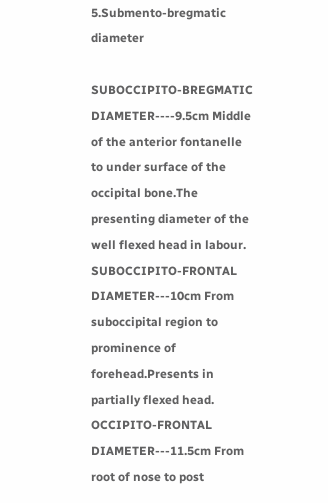5.Submento-bregmatic diameter

SUBOCCIPITO-BREGMATIC DIAMETER----9.5cm Middle of the anterior fontanelle to under surface of the occipital bone.The presenting diameter of the well flexed head in labour. SUBOCCIPITO-FRONTAL DIAMETER---10cm From suboccipital region to prominence of forehead.Presents in partially flexed head. OCCIPITO-FRONTAL DIAMETER---11.5cm From root of nose to post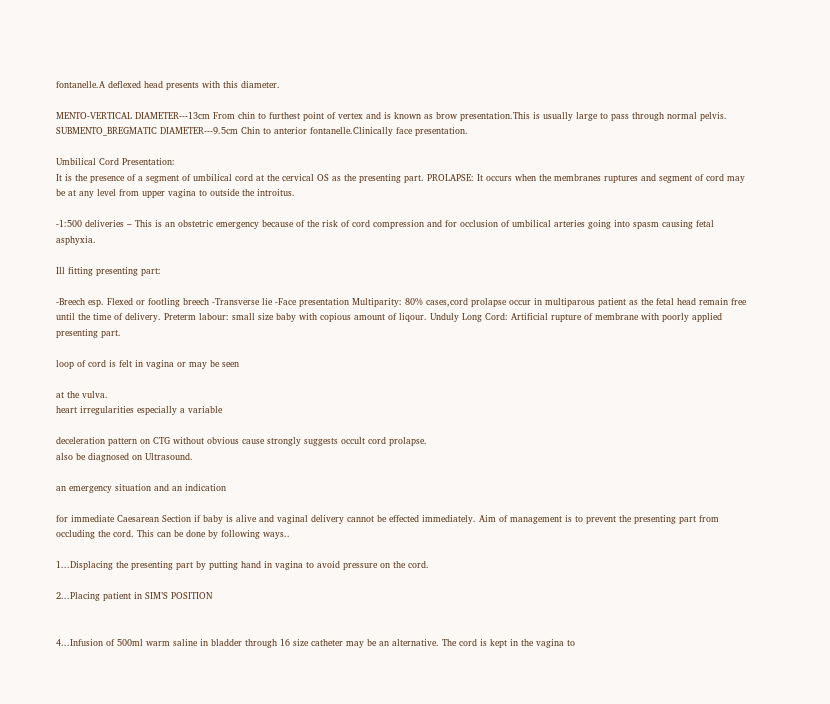fontanelle.A deflexed head presents with this diameter.

MENTO-VERTICAL DIAMETER---13cm From chin to furthest point of vertex and is known as brow presentation.This is usually large to pass through normal pelvis. SUBMENTO_BREGMATIC DIAMETER---9.5cm Chin to anterior fontanelle.Clinically face presentation.

Umbilical Cord Presentation:
It is the presence of a segment of umbilical cord at the cervical OS as the presenting part. PROLAPSE: It occurs when the membranes ruptures and segment of cord may be at any level from upper vagina to outside the introitus.

-1:500 deliveries – This is an obstetric emergency because of the risk of cord compression and for occlusion of umbilical arteries going into spasm causing fetal asphyxia.

Ill fitting presenting part:

-Breech esp. Flexed or footling breech -Transverse lie -Face presentation Multiparity: 80% cases,cord prolapse occur in multiparous patient as the fetal head remain free until the time of delivery. Preterm labour: small size baby with copious amount of liqour. Unduly Long Cord: Artificial rupture of membrane with poorly applied presenting part.

loop of cord is felt in vagina or may be seen

at the vulva.
heart irregularities especially a variable

deceleration pattern on CTG without obvious cause strongly suggests occult cord prolapse.
also be diagnosed on Ultrasound.

an emergency situation and an indication

for immediate Caesarean Section if baby is alive and vaginal delivery cannot be effected immediately. Aim of management is to prevent the presenting part from occluding the cord. This can be done by following ways..

1...Displacing the presenting part by putting hand in vagina to avoid pressure on the cord.

2...Placing patient in SIM’S POSITION


4...Infusion of 500ml warm saline in bladder through 16 size catheter may be an alternative. The cord is kept in the vagina to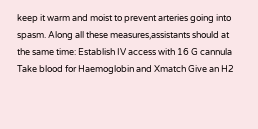keep it warm and moist to prevent arteries going into spasm. Along all these measures,assistants should at the same time: Establish IV access with 16 G cannula Take blood for Haemoglobin and Xmatch Give an H2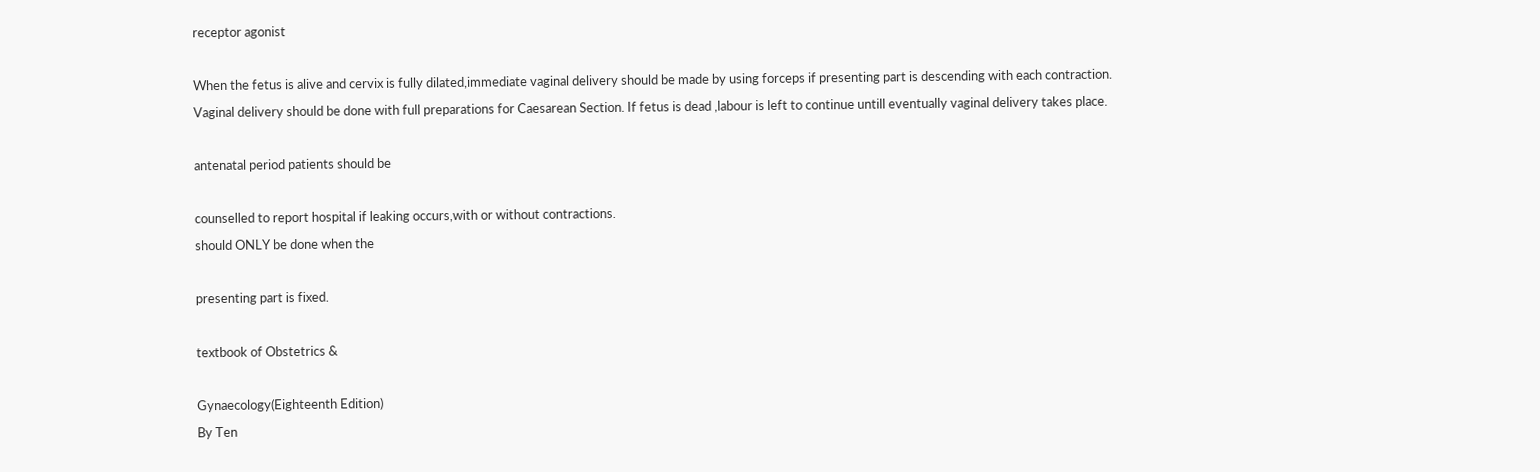receptor agonist

When the fetus is alive and cervix is fully dilated,immediate vaginal delivery should be made by using forceps if presenting part is descending with each contraction. Vaginal delivery should be done with full preparations for Caesarean Section. If fetus is dead ,labour is left to continue untill eventually vaginal delivery takes place.

antenatal period patients should be

counselled to report hospital if leaking occurs,with or without contractions.
should ONLY be done when the

presenting part is fixed.

textbook of Obstetrics &

Gynaecology(Eighteenth Edition)
By Ten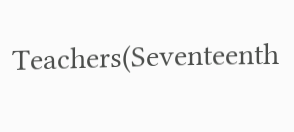Teachers(Seventeenth